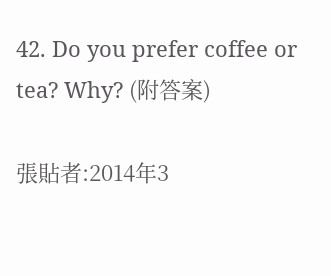42. Do you prefer coffee or tea? Why? (附答案)

張貼者:2014年3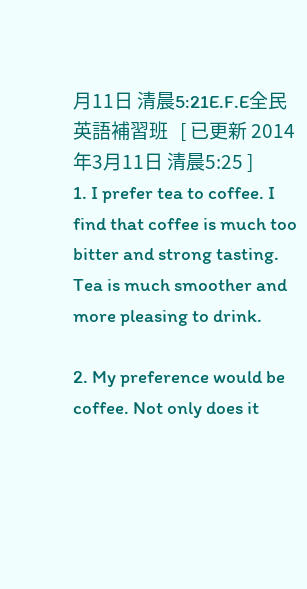月11日 清晨5:21E.F.E全民英語補習班   [ 已更新 2014年3月11日 清晨5:25 ]
1. I prefer tea to coffee. I find that coffee is much too bitter and strong tasting. Tea is much smoother and more pleasing to drink.

2. My preference would be coffee. Not only does it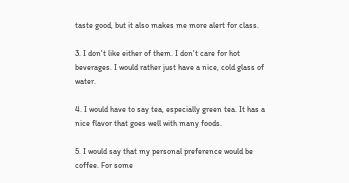taste good, but it also makes me more alert for class.

3. I don't like either of them. I don't care for hot beverages. I would rather just have a nice, cold glass of water.

4. I would have to say tea, especially green tea. It has a nice flavor that goes well with many foods.

5. I would say that my personal preference would be coffee. For some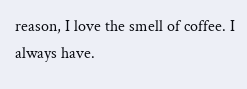reason, I love the smell of coffee. I always have.